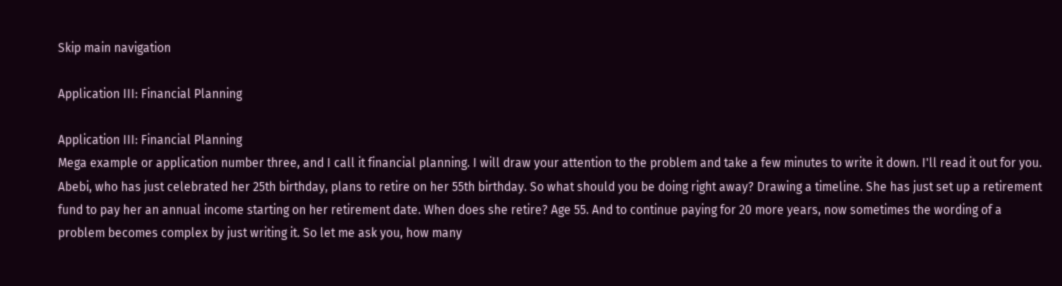Skip main navigation

Application III: Financial Planning

Application III: Financial Planning
Mega example or application number three, and I call it financial planning. I will draw your attention to the problem and take a few minutes to write it down. I'll read it out for you. Abebi, who has just celebrated her 25th birthday, plans to retire on her 55th birthday. So what should you be doing right away? Drawing a timeline. She has just set up a retirement fund to pay her an annual income starting on her retirement date. When does she retire? Age 55. And to continue paying for 20 more years, now sometimes the wording of a problem becomes complex by just writing it. So let me ask you, how many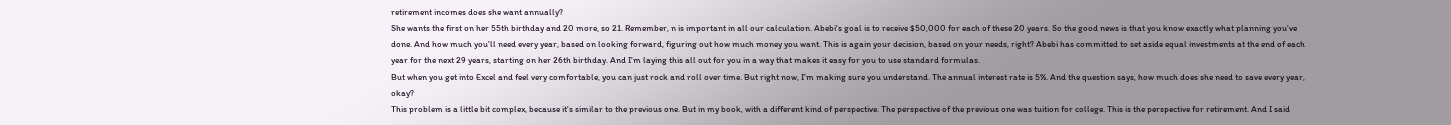retirement incomes does she want annually?
She wants the first on her 55th birthday and 20 more, so 21. Remember, n is important in all our calculation. Abebi's goal is to receive $50,000 for each of these 20 years. So the good news is that you know exactly what planning you've done. And how much you'll need every year, based on looking forward, figuring out how much money you want. This is again your decision, based on your needs, right? Abebi has committed to set aside equal investments at the end of each year for the next 29 years, starting on her 26th birthday. And I'm laying this all out for you in a way that makes it easy for you to use standard formulas.
But when you get into Excel and feel very comfortable, you can just rock and roll over time. But right now, I'm making sure you understand. The annual interest rate is 5%. And the question says, how much does she need to save every year, okay?
This problem is a little bit complex, because it's similar to the previous one. But in my book, with a different kind of perspective. The perspective of the previous one was tuition for college. This is the perspective for retirement. And I said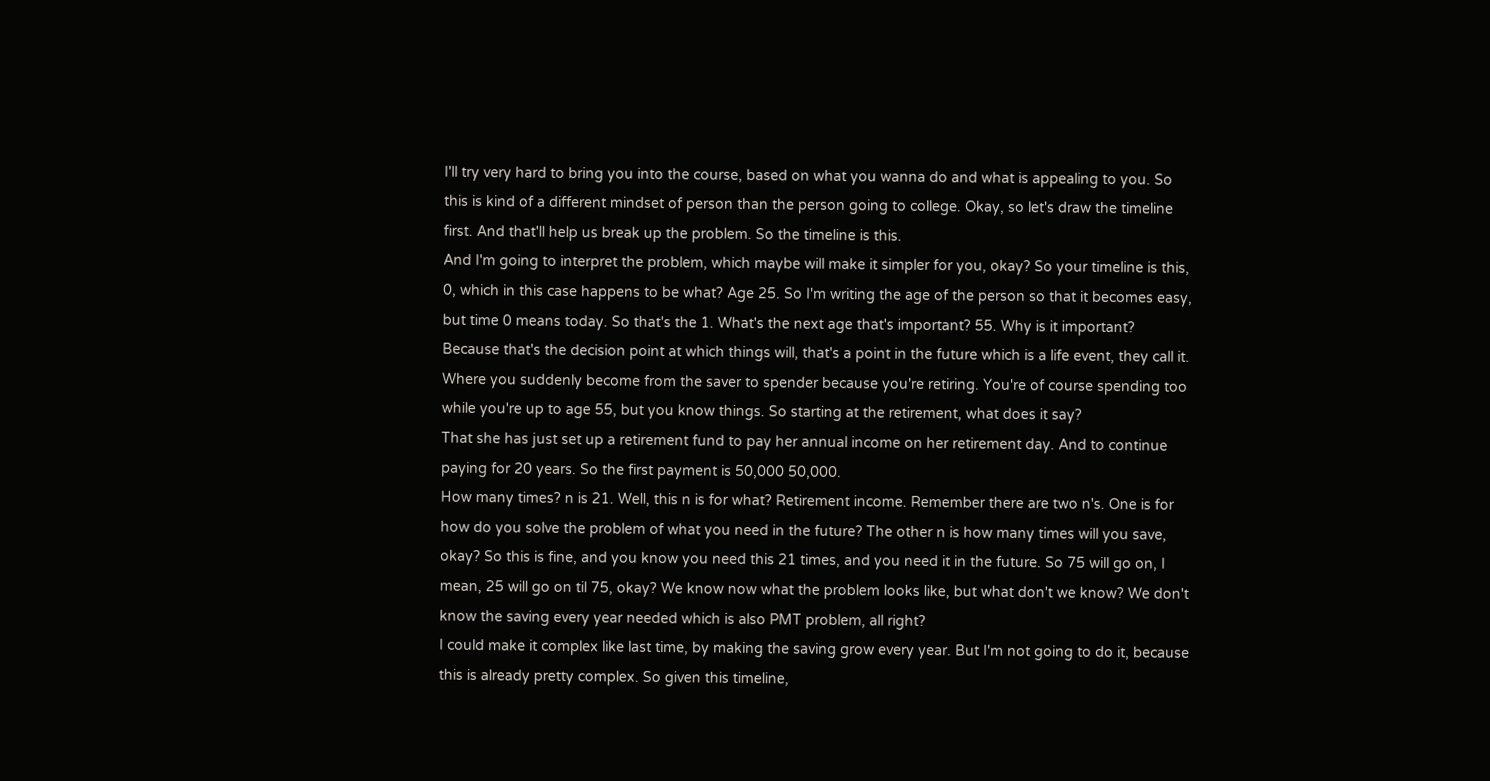I'll try very hard to bring you into the course, based on what you wanna do and what is appealing to you. So this is kind of a different mindset of person than the person going to college. Okay, so let's draw the timeline first. And that'll help us break up the problem. So the timeline is this.
And I'm going to interpret the problem, which maybe will make it simpler for you, okay? So your timeline is this, 0, which in this case happens to be what? Age 25. So I'm writing the age of the person so that it becomes easy, but time 0 means today. So that's the 1. What's the next age that's important? 55. Why is it important? Because that's the decision point at which things will, that's a point in the future which is a life event, they call it. Where you suddenly become from the saver to spender because you're retiring. You're of course spending too while you're up to age 55, but you know things. So starting at the retirement, what does it say?
That she has just set up a retirement fund to pay her annual income on her retirement day. And to continue paying for 20 years. So the first payment is 50,000 50,000.
How many times? n is 21. Well, this n is for what? Retirement income. Remember there are two n's. One is for how do you solve the problem of what you need in the future? The other n is how many times will you save, okay? So this is fine, and you know you need this 21 times, and you need it in the future. So 75 will go on, I mean, 25 will go on til 75, okay? We know now what the problem looks like, but what don't we know? We don't know the saving every year needed which is also PMT problem, all right?
I could make it complex like last time, by making the saving grow every year. But I'm not going to do it, because this is already pretty complex. So given this timeline,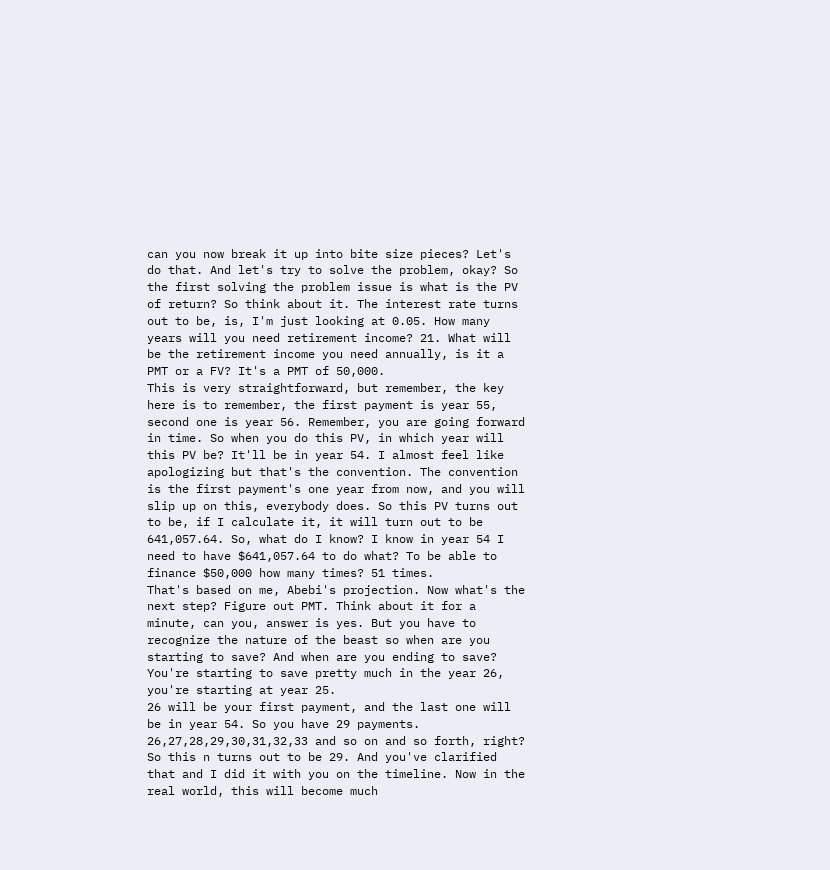can you now break it up into bite size pieces? Let's do that. And let's try to solve the problem, okay? So the first solving the problem issue is what is the PV of return? So think about it. The interest rate turns out to be, is, I'm just looking at 0.05. How many years will you need retirement income? 21. What will be the retirement income you need annually, is it a PMT or a FV? It's a PMT of 50,000.
This is very straightforward, but remember, the key here is to remember, the first payment is year 55, second one is year 56. Remember, you are going forward in time. So when you do this PV, in which year will this PV be? It'll be in year 54. I almost feel like apologizing but that's the convention. The convention is the first payment's one year from now, and you will slip up on this, everybody does. So this PV turns out to be, if I calculate it, it will turn out to be 641,057.64. So, what do I know? I know in year 54 I need to have $641,057.64 to do what? To be able to finance $50,000 how many times? 51 times.
That's based on me, Abebi's projection. Now what's the next step? Figure out PMT. Think about it for a minute, can you, answer is yes. But you have to recognize the nature of the beast so when are you starting to save? And when are you ending to save? You're starting to save pretty much in the year 26, you're starting at year 25.
26 will be your first payment, and the last one will be in year 54. So you have 29 payments. 26,27,28,29,30,31,32,33 and so on and so forth, right? So this n turns out to be 29. And you've clarified that and I did it with you on the timeline. Now in the real world, this will become much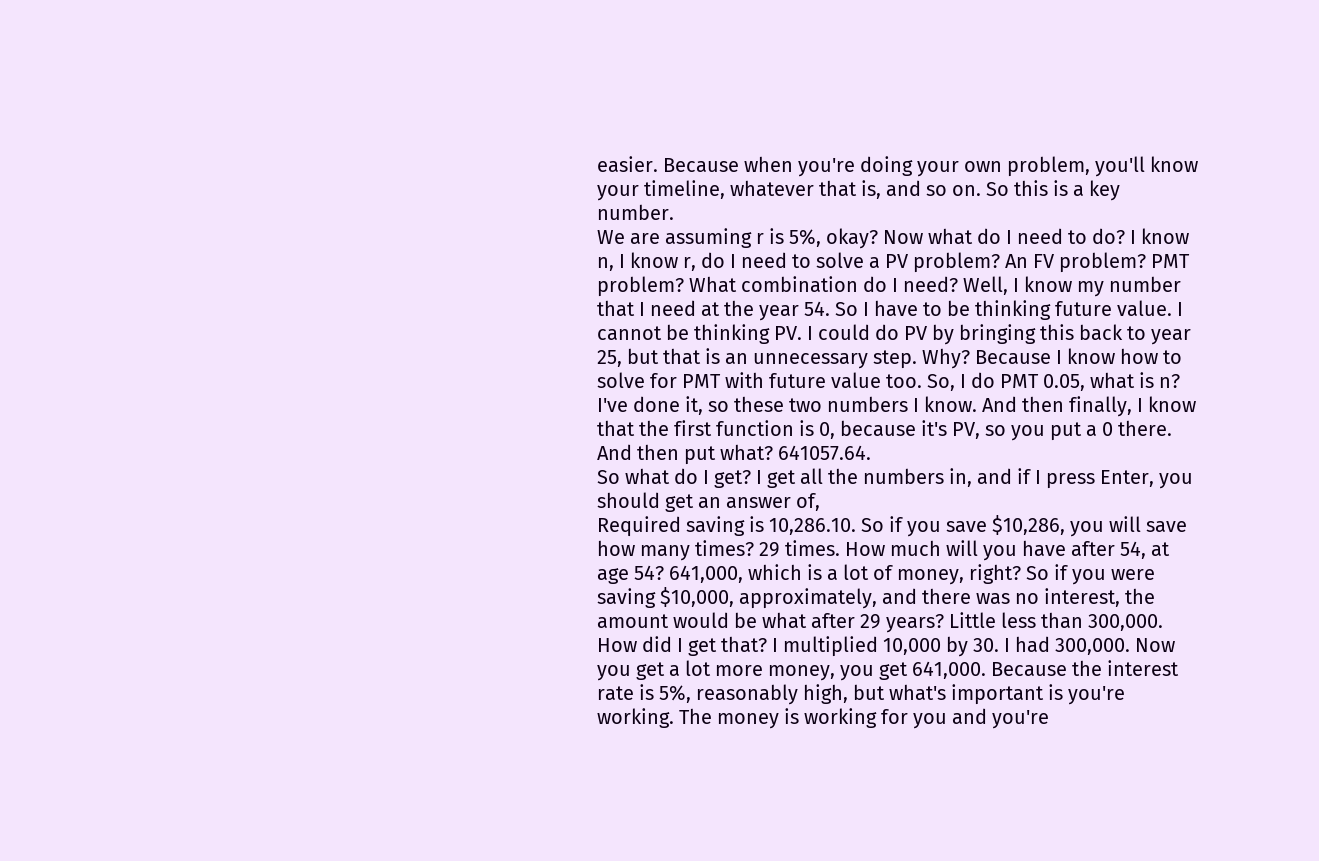easier. Because when you're doing your own problem, you'll know your timeline, whatever that is, and so on. So this is a key number.
We are assuming r is 5%, okay? Now what do I need to do? I know n, I know r, do I need to solve a PV problem? An FV problem? PMT problem? What combination do I need? Well, I know my number that I need at the year 54. So I have to be thinking future value. I cannot be thinking PV. I could do PV by bringing this back to year 25, but that is an unnecessary step. Why? Because I know how to solve for PMT with future value too. So, I do PMT 0.05, what is n?
I've done it, so these two numbers I know. And then finally, I know that the first function is 0, because it's PV, so you put a 0 there. And then put what? 641057.64.
So what do I get? I get all the numbers in, and if I press Enter, you should get an answer of,
Required saving is 10,286.10. So if you save $10,286, you will save how many times? 29 times. How much will you have after 54, at age 54? 641,000, which is a lot of money, right? So if you were saving $10,000, approximately, and there was no interest, the amount would be what after 29 years? Little less than 300,000. How did I get that? I multiplied 10,000 by 30. I had 300,000. Now you get a lot more money, you get 641,000. Because the interest rate is 5%, reasonably high, but what's important is you're working. The money is working for you and you're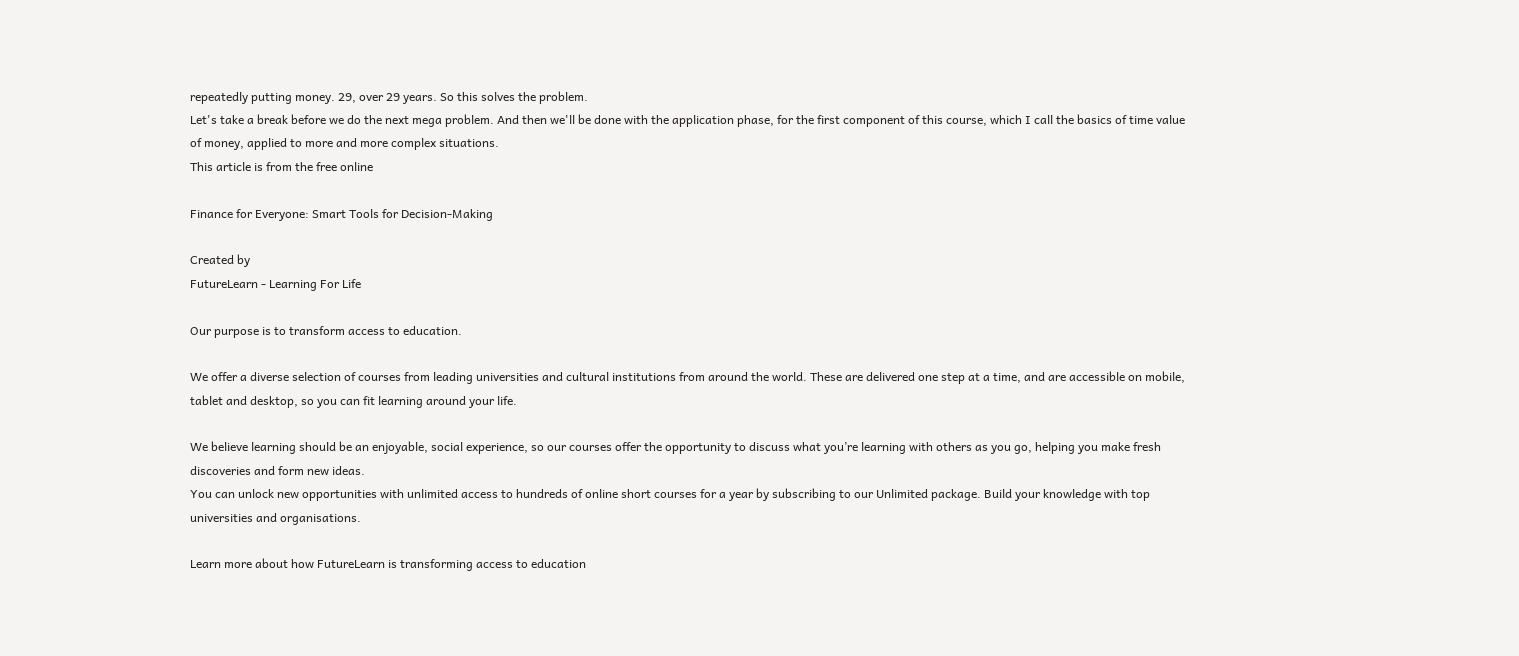repeatedly putting money. 29, over 29 years. So this solves the problem.
Let's take a break before we do the next mega problem. And then we'll be done with the application phase, for the first component of this course, which I call the basics of time value of money, applied to more and more complex situations.
This article is from the free online

Finance for Everyone: Smart Tools for Decision-Making

Created by
FutureLearn - Learning For Life

Our purpose is to transform access to education.

We offer a diverse selection of courses from leading universities and cultural institutions from around the world. These are delivered one step at a time, and are accessible on mobile, tablet and desktop, so you can fit learning around your life.

We believe learning should be an enjoyable, social experience, so our courses offer the opportunity to discuss what you’re learning with others as you go, helping you make fresh discoveries and form new ideas.
You can unlock new opportunities with unlimited access to hundreds of online short courses for a year by subscribing to our Unlimited package. Build your knowledge with top universities and organisations.

Learn more about how FutureLearn is transforming access to education